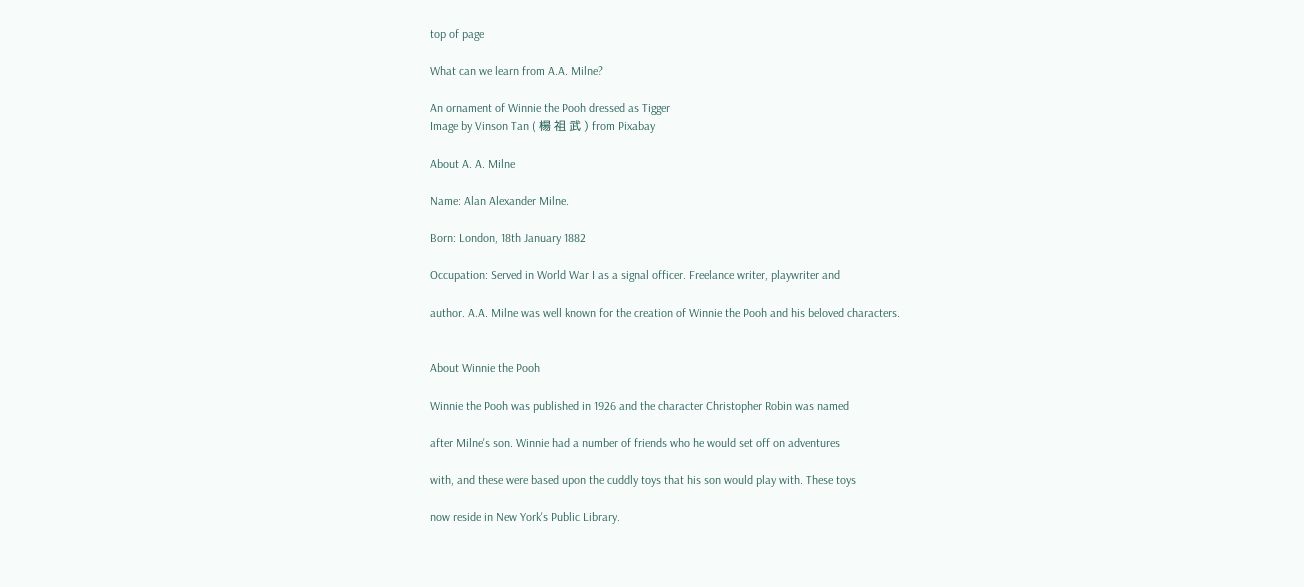top of page

What can we learn from A.A. Milne?

An ornament of Winnie the Pooh dressed as Tigger
Image by Vinson Tan ( 楊 祖 武 ) from Pixabay

About A. A. Milne

Name: Alan Alexander Milne.

Born: London, 18th January 1882

Occupation: Served in World War I as a signal officer. Freelance writer, playwriter and

author. A.A. Milne was well known for the creation of Winnie the Pooh and his beloved characters.


About Winnie the Pooh

Winnie the Pooh was published in 1926 and the character Christopher Robin was named

after Milne's son. Winnie had a number of friends who he would set off on adventures

with, and these were based upon the cuddly toys that his son would play with. These toys

now reside in New York's Public Library.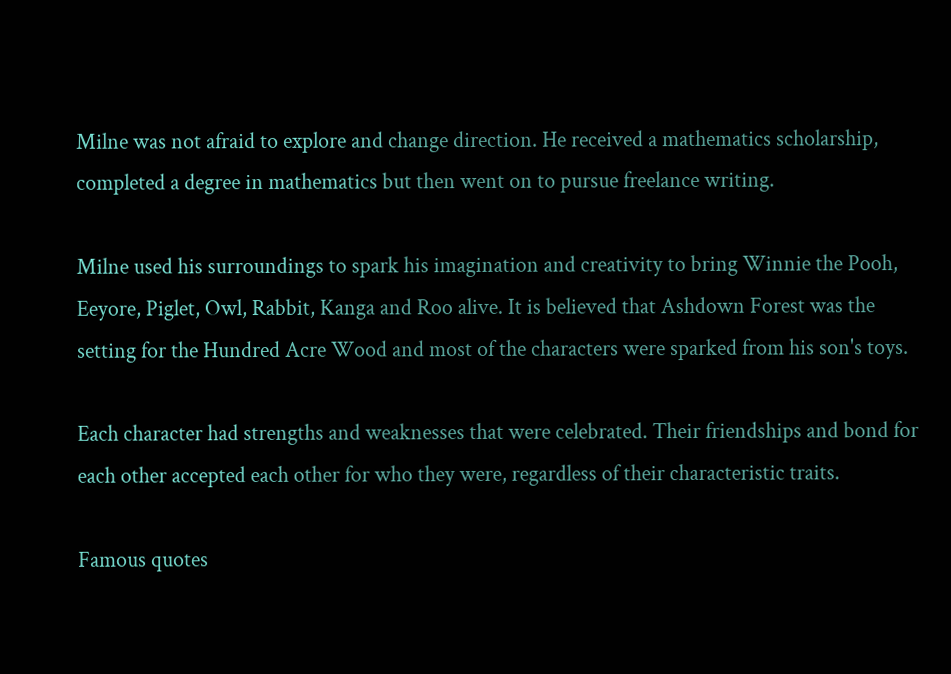Milne was not afraid to explore and change direction. He received a mathematics scholarship, completed a degree in mathematics but then went on to pursue freelance writing.

Milne used his surroundings to spark his imagination and creativity to bring Winnie the Pooh, Eeyore, Piglet, Owl, Rabbit, Kanga and Roo alive. It is believed that Ashdown Forest was the setting for the Hundred Acre Wood and most of the characters were sparked from his son's toys.

Each character had strengths and weaknesses that were celebrated. Their friendships and bond for each other accepted each other for who they were, regardless of their characteristic traits.

Famous quotes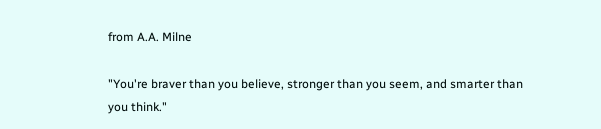from A.A. Milne

"You're braver than you believe, stronger than you seem, and smarter than you think."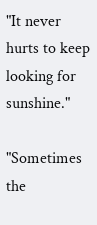"It never hurts to keep looking for sunshine."

"Sometimes the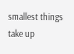smallest things take up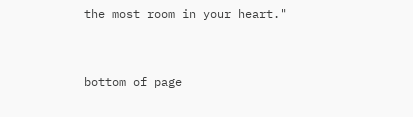the most room in your heart."


bottom of page